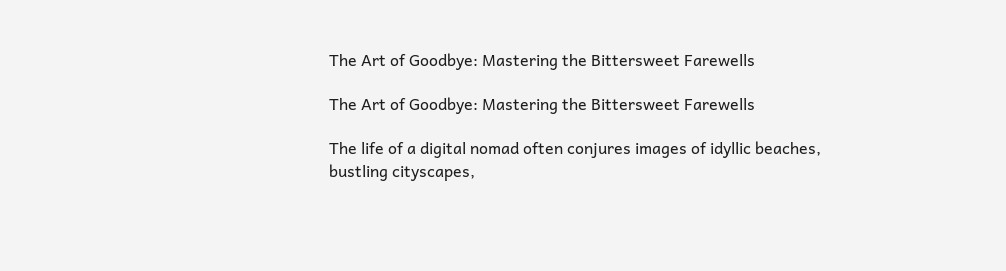The Art of Goodbye: Mastering the Bittersweet Farewells

The Art of Goodbye: Mastering the Bittersweet Farewells

The life of a digital nomad often conjures images of idyllic beaches, bustling cityscapes,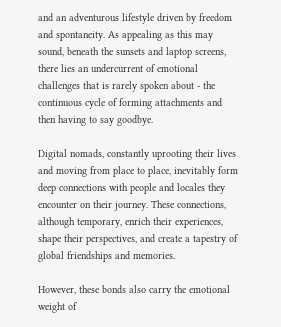and an adventurous lifestyle driven by freedom and spontaneity. As appealing as this may sound, beneath the sunsets and laptop screens, there lies an undercurrent of emotional challenges that is rarely spoken about - the continuous cycle of forming attachments and then having to say goodbye.

Digital nomads, constantly uprooting their lives and moving from place to place, inevitably form deep connections with people and locales they encounter on their journey. These connections, although temporary, enrich their experiences, shape their perspectives, and create a tapestry of global friendships and memories.

However, these bonds also carry the emotional weight of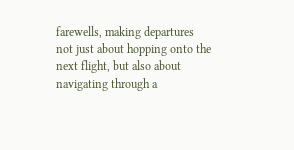farewells, making departures not just about hopping onto the next flight, but also about navigating through a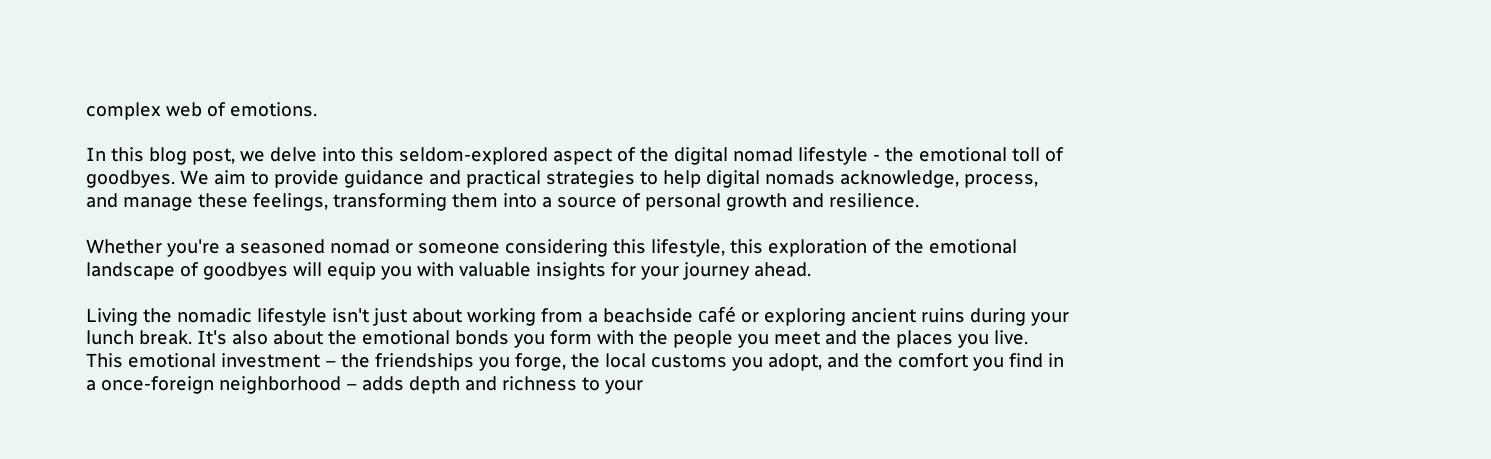complex web of emotions.

In this blog post, we delve into this seldom-explored aspect of the digital nomad lifestyle - the emotional toll of goodbyes. We aim to provide guidance and practical strategies to help digital nomads acknowledge, process, and manage these feelings, transforming them into a source of personal growth and resilience.

Whether you're a seasoned nomad or someone considering this lifestyle, this exploration of the emotional landscape of goodbyes will equip you with valuable insights for your journey ahead.

Living the nomadic lifestyle isn't just about working from a beachside café or exploring ancient ruins during your lunch break. It's also about the emotional bonds you form with the people you meet and the places you live. This emotional investment – the friendships you forge, the local customs you adopt, and the comfort you find in a once-foreign neighborhood – adds depth and richness to your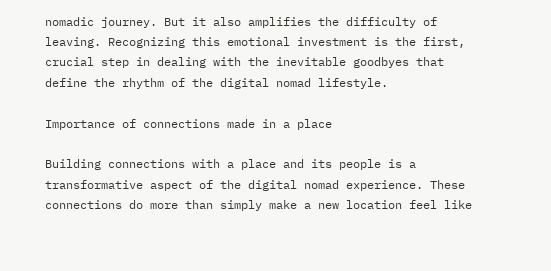nomadic journey. But it also amplifies the difficulty of leaving. Recognizing this emotional investment is the first, crucial step in dealing with the inevitable goodbyes that define the rhythm of the digital nomad lifestyle.

Importance of connections made in a place

Building connections with a place and its people is a transformative aspect of the digital nomad experience. These connections do more than simply make a new location feel like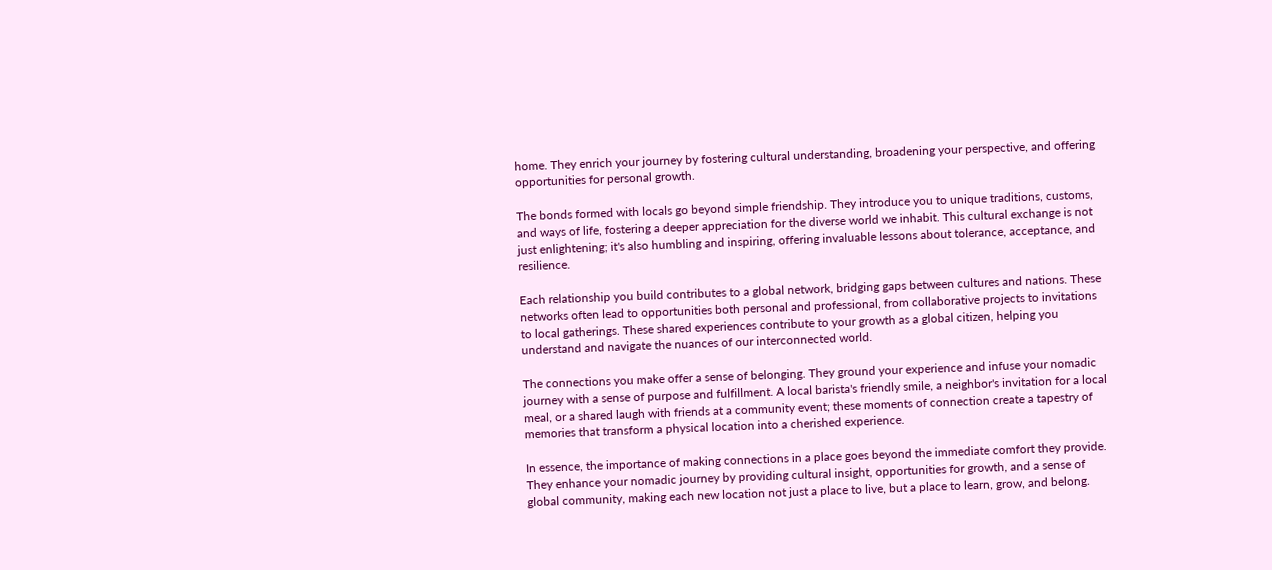home. They enrich your journey by fostering cultural understanding, broadening your perspective, and offering opportunities for personal growth.

The bonds formed with locals go beyond simple friendship. They introduce you to unique traditions, customs, and ways of life, fostering a deeper appreciation for the diverse world we inhabit. This cultural exchange is not just enlightening; it's also humbling and inspiring, offering invaluable lessons about tolerance, acceptance, and resilience.

Each relationship you build contributes to a global network, bridging gaps between cultures and nations. These networks often lead to opportunities both personal and professional, from collaborative projects to invitations to local gatherings. These shared experiences contribute to your growth as a global citizen, helping you understand and navigate the nuances of our interconnected world.

The connections you make offer a sense of belonging. They ground your experience and infuse your nomadic journey with a sense of purpose and fulfillment. A local barista's friendly smile, a neighbor's invitation for a local meal, or a shared laugh with friends at a community event; these moments of connection create a tapestry of memories that transform a physical location into a cherished experience.

In essence, the importance of making connections in a place goes beyond the immediate comfort they provide. They enhance your nomadic journey by providing cultural insight, opportunities for growth, and a sense of global community, making each new location not just a place to live, but a place to learn, grow, and belong.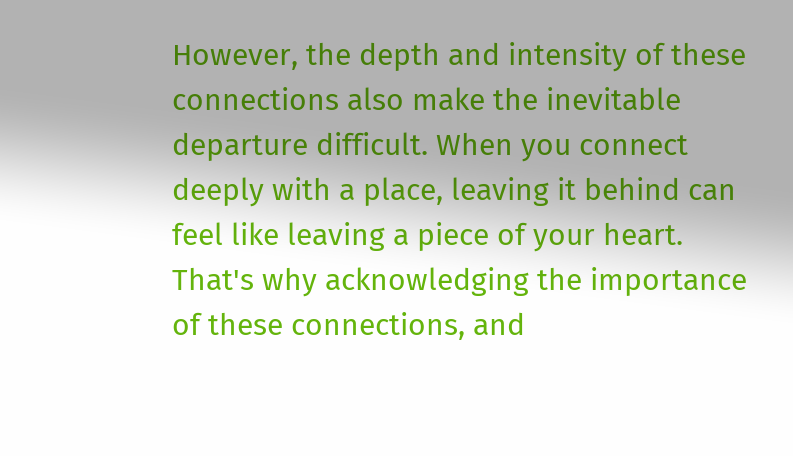However, the depth and intensity of these connections also make the inevitable departure difficult. When you connect deeply with a place, leaving it behind can feel like leaving a piece of your heart. That's why acknowledging the importance of these connections, and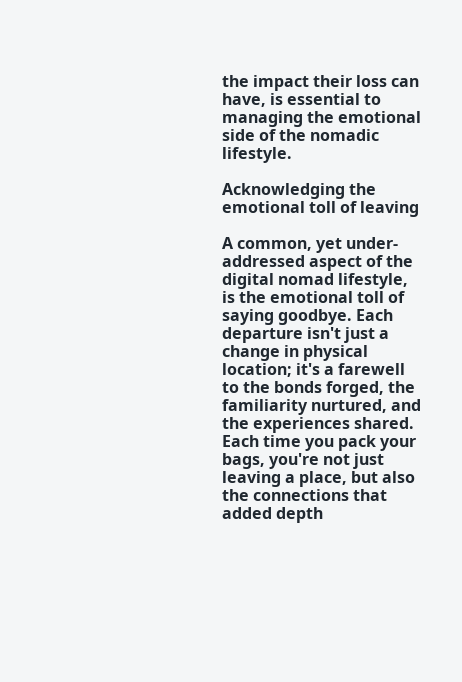the impact their loss can have, is essential to managing the emotional side of the nomadic lifestyle.

Acknowledging the emotional toll of leaving

A common, yet under-addressed aspect of the digital nomad lifestyle, is the emotional toll of saying goodbye. Each departure isn't just a change in physical location; it's a farewell to the bonds forged, the familiarity nurtured, and the experiences shared. Each time you pack your bags, you're not just leaving a place, but also the connections that added depth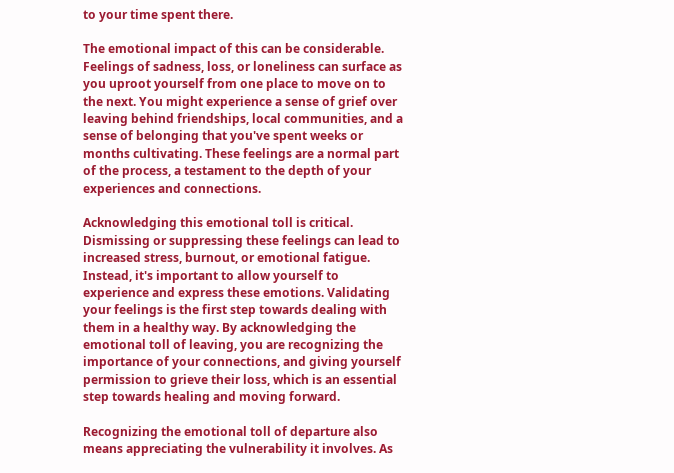to your time spent there.

The emotional impact of this can be considerable. Feelings of sadness, loss, or loneliness can surface as you uproot yourself from one place to move on to the next. You might experience a sense of grief over leaving behind friendships, local communities, and a sense of belonging that you've spent weeks or months cultivating. These feelings are a normal part of the process, a testament to the depth of your experiences and connections.

Acknowledging this emotional toll is critical. Dismissing or suppressing these feelings can lead to increased stress, burnout, or emotional fatigue. Instead, it's important to allow yourself to experience and express these emotions. Validating your feelings is the first step towards dealing with them in a healthy way. By acknowledging the emotional toll of leaving, you are recognizing the importance of your connections, and giving yourself permission to grieve their loss, which is an essential step towards healing and moving forward.

Recognizing the emotional toll of departure also means appreciating the vulnerability it involves. As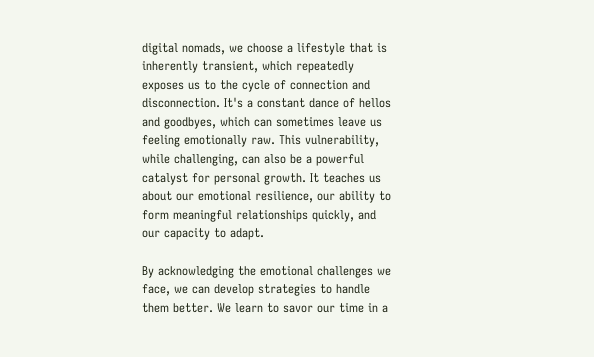digital nomads, we choose a lifestyle that is inherently transient, which repeatedly exposes us to the cycle of connection and disconnection. It's a constant dance of hellos and goodbyes, which can sometimes leave us feeling emotionally raw. This vulnerability, while challenging, can also be a powerful catalyst for personal growth. It teaches us about our emotional resilience, our ability to form meaningful relationships quickly, and our capacity to adapt.

By acknowledging the emotional challenges we face, we can develop strategies to handle them better. We learn to savor our time in a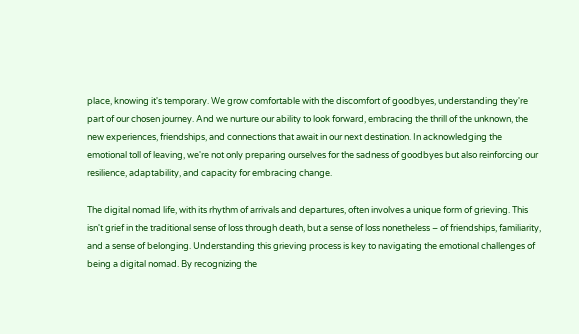place, knowing it's temporary. We grow comfortable with the discomfort of goodbyes, understanding they're part of our chosen journey. And we nurture our ability to look forward, embracing the thrill of the unknown, the new experiences, friendships, and connections that await in our next destination. In acknowledging the emotional toll of leaving, we're not only preparing ourselves for the sadness of goodbyes but also reinforcing our resilience, adaptability, and capacity for embracing change.

The digital nomad life, with its rhythm of arrivals and departures, often involves a unique form of grieving. This isn't grief in the traditional sense of loss through death, but a sense of loss nonetheless – of friendships, familiarity, and a sense of belonging. Understanding this grieving process is key to navigating the emotional challenges of being a digital nomad. By recognizing the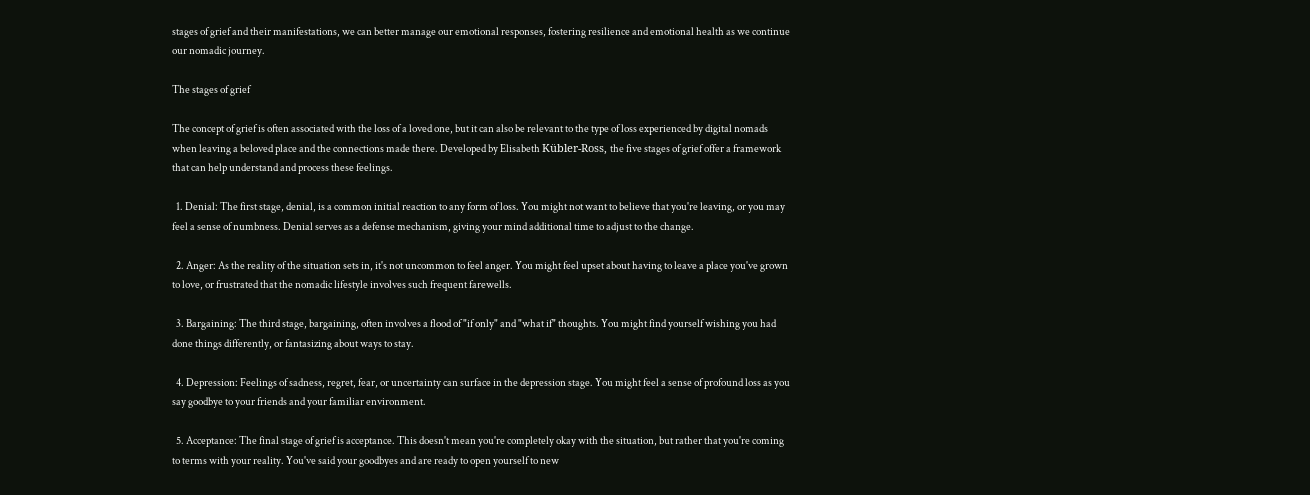stages of grief and their manifestations, we can better manage our emotional responses, fostering resilience and emotional health as we continue our nomadic journey.

The stages of grief

The concept of grief is often associated with the loss of a loved one, but it can also be relevant to the type of loss experienced by digital nomads when leaving a beloved place and the connections made there. Developed by Elisabeth Kübler-Ross, the five stages of grief offer a framework that can help understand and process these feelings.

  1. Denial: The first stage, denial, is a common initial reaction to any form of loss. You might not want to believe that you're leaving, or you may feel a sense of numbness. Denial serves as a defense mechanism, giving your mind additional time to adjust to the change.

  2. Anger: As the reality of the situation sets in, it's not uncommon to feel anger. You might feel upset about having to leave a place you've grown to love, or frustrated that the nomadic lifestyle involves such frequent farewells.

  3. Bargaining: The third stage, bargaining, often involves a flood of "if only" and "what if" thoughts. You might find yourself wishing you had done things differently, or fantasizing about ways to stay.

  4. Depression: Feelings of sadness, regret, fear, or uncertainty can surface in the depression stage. You might feel a sense of profound loss as you say goodbye to your friends and your familiar environment.

  5. Acceptance: The final stage of grief is acceptance. This doesn't mean you're completely okay with the situation, but rather that you're coming to terms with your reality. You've said your goodbyes and are ready to open yourself to new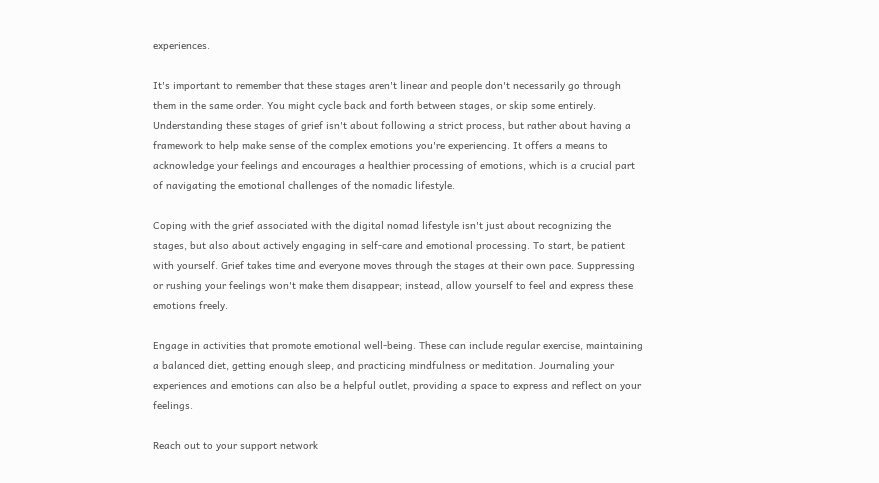experiences.

It's important to remember that these stages aren't linear and people don't necessarily go through them in the same order. You might cycle back and forth between stages, or skip some entirely. Understanding these stages of grief isn't about following a strict process, but rather about having a framework to help make sense of the complex emotions you're experiencing. It offers a means to acknowledge your feelings and encourages a healthier processing of emotions, which is a crucial part of navigating the emotional challenges of the nomadic lifestyle.

Coping with the grief associated with the digital nomad lifestyle isn't just about recognizing the stages, but also about actively engaging in self-care and emotional processing. To start, be patient with yourself. Grief takes time and everyone moves through the stages at their own pace. Suppressing or rushing your feelings won't make them disappear; instead, allow yourself to feel and express these emotions freely.

Engage in activities that promote emotional well-being. These can include regular exercise, maintaining a balanced diet, getting enough sleep, and practicing mindfulness or meditation. Journaling your experiences and emotions can also be a helpful outlet, providing a space to express and reflect on your feelings.

Reach out to your support network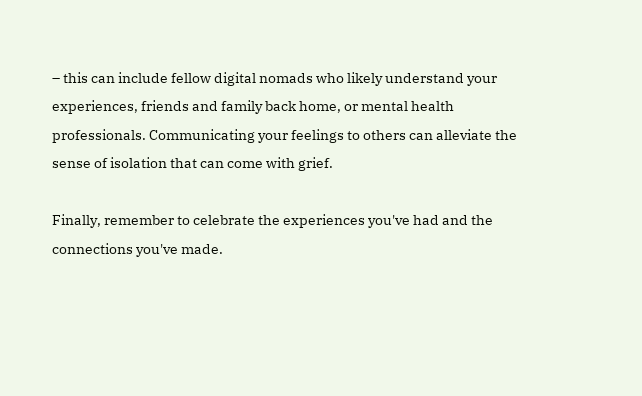– this can include fellow digital nomads who likely understand your experiences, friends and family back home, or mental health professionals. Communicating your feelings to others can alleviate the sense of isolation that can come with grief.

Finally, remember to celebrate the experiences you've had and the connections you've made.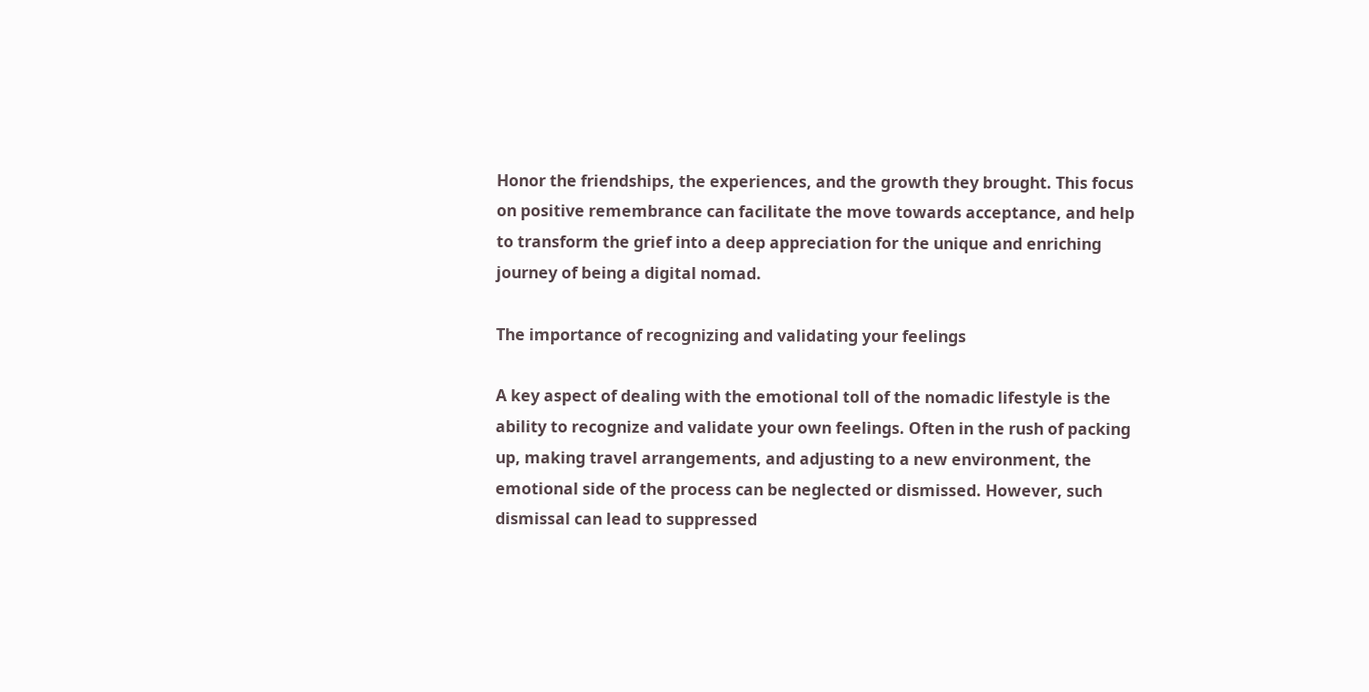Honor the friendships, the experiences, and the growth they brought. This focus on positive remembrance can facilitate the move towards acceptance, and help to transform the grief into a deep appreciation for the unique and enriching journey of being a digital nomad.

The importance of recognizing and validating your feelings

A key aspect of dealing with the emotional toll of the nomadic lifestyle is the ability to recognize and validate your own feelings. Often in the rush of packing up, making travel arrangements, and adjusting to a new environment, the emotional side of the process can be neglected or dismissed. However, such dismissal can lead to suppressed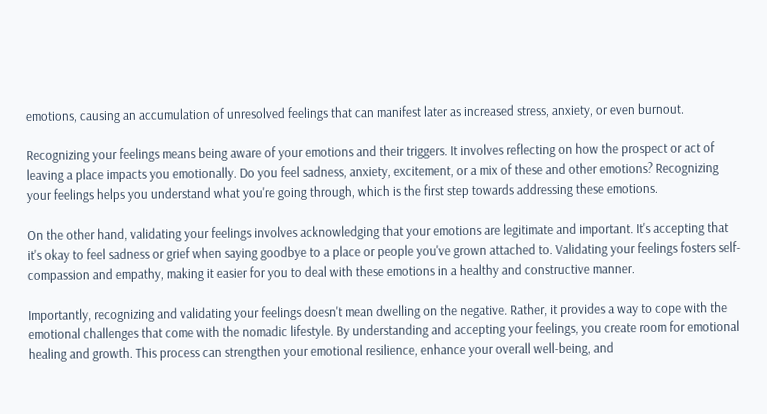emotions, causing an accumulation of unresolved feelings that can manifest later as increased stress, anxiety, or even burnout.

Recognizing your feelings means being aware of your emotions and their triggers. It involves reflecting on how the prospect or act of leaving a place impacts you emotionally. Do you feel sadness, anxiety, excitement, or a mix of these and other emotions? Recognizing your feelings helps you understand what you're going through, which is the first step towards addressing these emotions.

On the other hand, validating your feelings involves acknowledging that your emotions are legitimate and important. It's accepting that it's okay to feel sadness or grief when saying goodbye to a place or people you've grown attached to. Validating your feelings fosters self-compassion and empathy, making it easier for you to deal with these emotions in a healthy and constructive manner.

Importantly, recognizing and validating your feelings doesn't mean dwelling on the negative. Rather, it provides a way to cope with the emotional challenges that come with the nomadic lifestyle. By understanding and accepting your feelings, you create room for emotional healing and growth. This process can strengthen your emotional resilience, enhance your overall well-being, and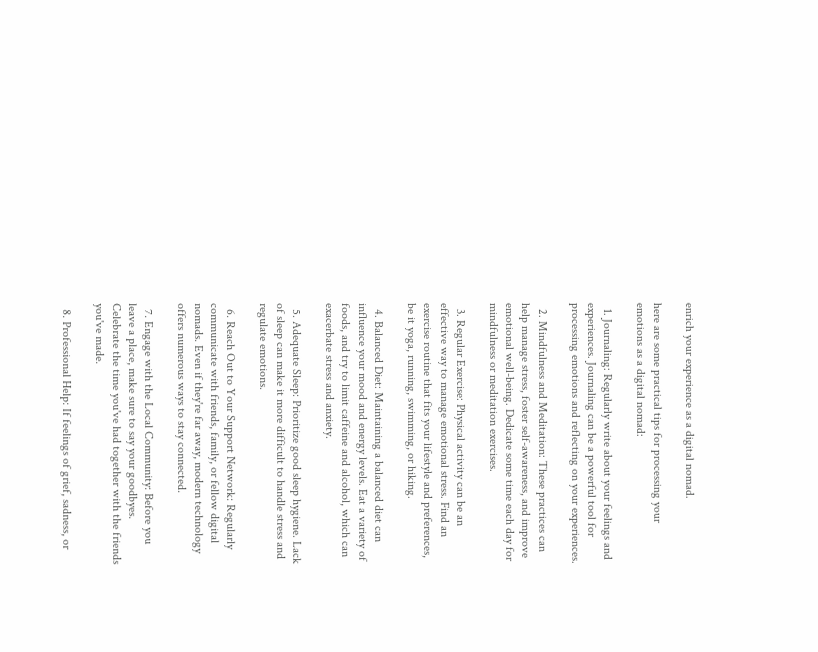enrich your experience as a digital nomad.

here are some practical tips for processing your emotions as a digital nomad:

  1. Journaling: Regularly write about your feelings and experiences. Journaling can be a powerful tool for processing emotions and reflecting on your experiences.

  2. Mindfulness and Meditation: These practices can help manage stress, foster self-awareness, and improve emotional well-being. Dedicate some time each day for mindfulness or meditation exercises.

  3. Regular Exercise: Physical activity can be an effective way to manage emotional stress. Find an exercise routine that fits your lifestyle and preferences, be it yoga, running, swimming, or hiking.

  4. Balanced Diet: Maintaining a balanced diet can influence your mood and energy levels. Eat a variety of foods, and try to limit caffeine and alcohol, which can exacerbate stress and anxiety.

  5. Adequate Sleep: Prioritize good sleep hygiene. Lack of sleep can make it more difficult to handle stress and regulate emotions.

  6. Reach Out to Your Support Network: Regularly communicate with friends, family, or fellow digital nomads. Even if they're far away, modern technology offers numerous ways to stay connected.

  7. Engage with the Local Community: Before you leave a place, make sure to say your goodbyes. Celebrate the time you've had together with the friends you've made.

  8. Professional Help: If feelings of grief, sadness, or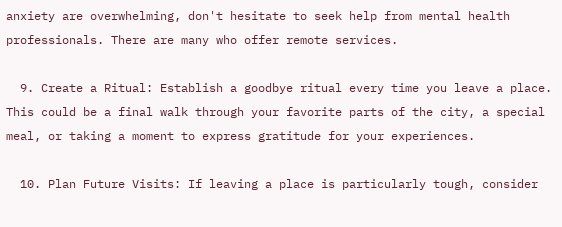anxiety are overwhelming, don't hesitate to seek help from mental health professionals. There are many who offer remote services.

  9. Create a Ritual: Establish a goodbye ritual every time you leave a place. This could be a final walk through your favorite parts of the city, a special meal, or taking a moment to express gratitude for your experiences.

  10. Plan Future Visits: If leaving a place is particularly tough, consider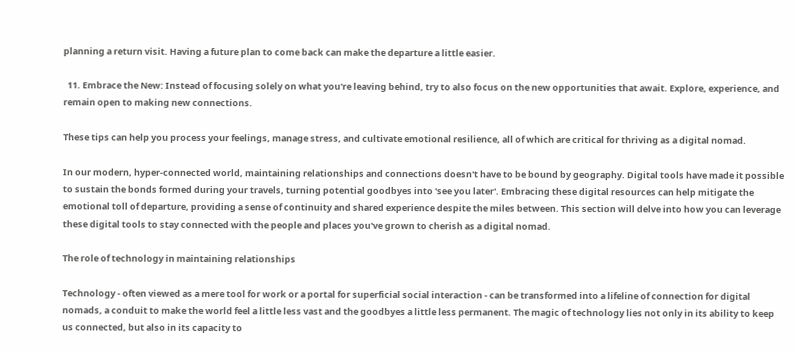planning a return visit. Having a future plan to come back can make the departure a little easier.

  11. Embrace the New: Instead of focusing solely on what you're leaving behind, try to also focus on the new opportunities that await. Explore, experience, and remain open to making new connections.

These tips can help you process your feelings, manage stress, and cultivate emotional resilience, all of which are critical for thriving as a digital nomad.

In our modern, hyper-connected world, maintaining relationships and connections doesn't have to be bound by geography. Digital tools have made it possible to sustain the bonds formed during your travels, turning potential goodbyes into 'see you later'. Embracing these digital resources can help mitigate the emotional toll of departure, providing a sense of continuity and shared experience despite the miles between. This section will delve into how you can leverage these digital tools to stay connected with the people and places you've grown to cherish as a digital nomad.

The role of technology in maintaining relationships

Technology - often viewed as a mere tool for work or a portal for superficial social interaction - can be transformed into a lifeline of connection for digital nomads, a conduit to make the world feel a little less vast and the goodbyes a little less permanent. The magic of technology lies not only in its ability to keep us connected, but also in its capacity to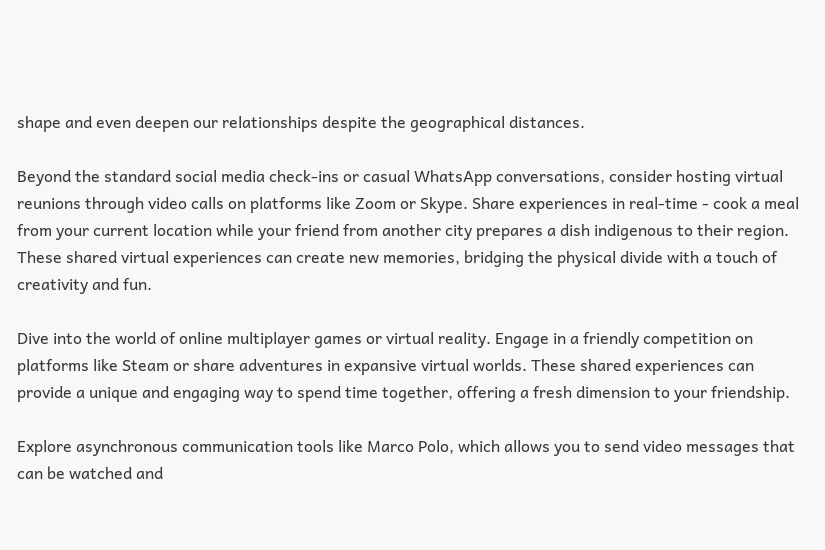shape and even deepen our relationships despite the geographical distances.

Beyond the standard social media check-ins or casual WhatsApp conversations, consider hosting virtual reunions through video calls on platforms like Zoom or Skype. Share experiences in real-time - cook a meal from your current location while your friend from another city prepares a dish indigenous to their region. These shared virtual experiences can create new memories, bridging the physical divide with a touch of creativity and fun.

Dive into the world of online multiplayer games or virtual reality. Engage in a friendly competition on platforms like Steam or share adventures in expansive virtual worlds. These shared experiences can provide a unique and engaging way to spend time together, offering a fresh dimension to your friendship.

Explore asynchronous communication tools like Marco Polo, which allows you to send video messages that can be watched and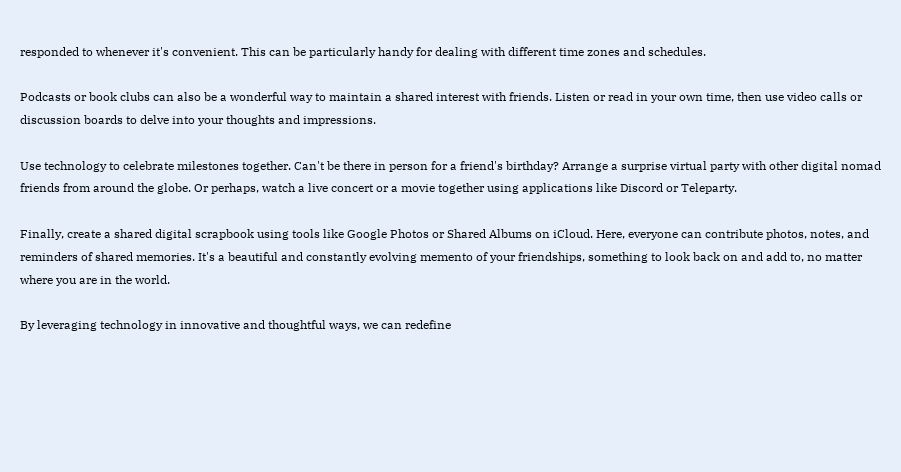responded to whenever it's convenient. This can be particularly handy for dealing with different time zones and schedules.

Podcasts or book clubs can also be a wonderful way to maintain a shared interest with friends. Listen or read in your own time, then use video calls or discussion boards to delve into your thoughts and impressions.

Use technology to celebrate milestones together. Can't be there in person for a friend's birthday? Arrange a surprise virtual party with other digital nomad friends from around the globe. Or perhaps, watch a live concert or a movie together using applications like Discord or Teleparty.

Finally, create a shared digital scrapbook using tools like Google Photos or Shared Albums on iCloud. Here, everyone can contribute photos, notes, and reminders of shared memories. It's a beautiful and constantly evolving memento of your friendships, something to look back on and add to, no matter where you are in the world.

By leveraging technology in innovative and thoughtful ways, we can redefine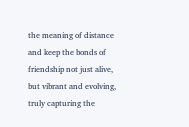the meaning of distance and keep the bonds of friendship not just alive, but vibrant and evolving, truly capturing the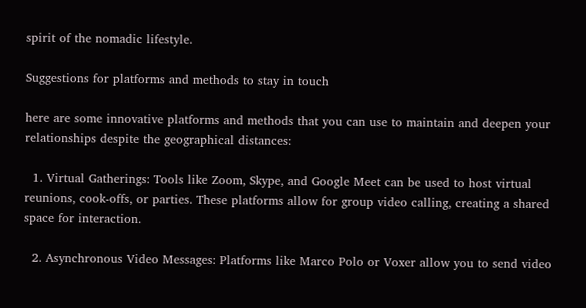spirit of the nomadic lifestyle.

Suggestions for platforms and methods to stay in touch

here are some innovative platforms and methods that you can use to maintain and deepen your relationships despite the geographical distances:

  1. Virtual Gatherings: Tools like Zoom, Skype, and Google Meet can be used to host virtual reunions, cook-offs, or parties. These platforms allow for group video calling, creating a shared space for interaction.

  2. Asynchronous Video Messages: Platforms like Marco Polo or Voxer allow you to send video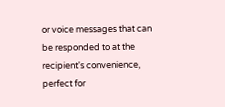or voice messages that can be responded to at the recipient's convenience, perfect for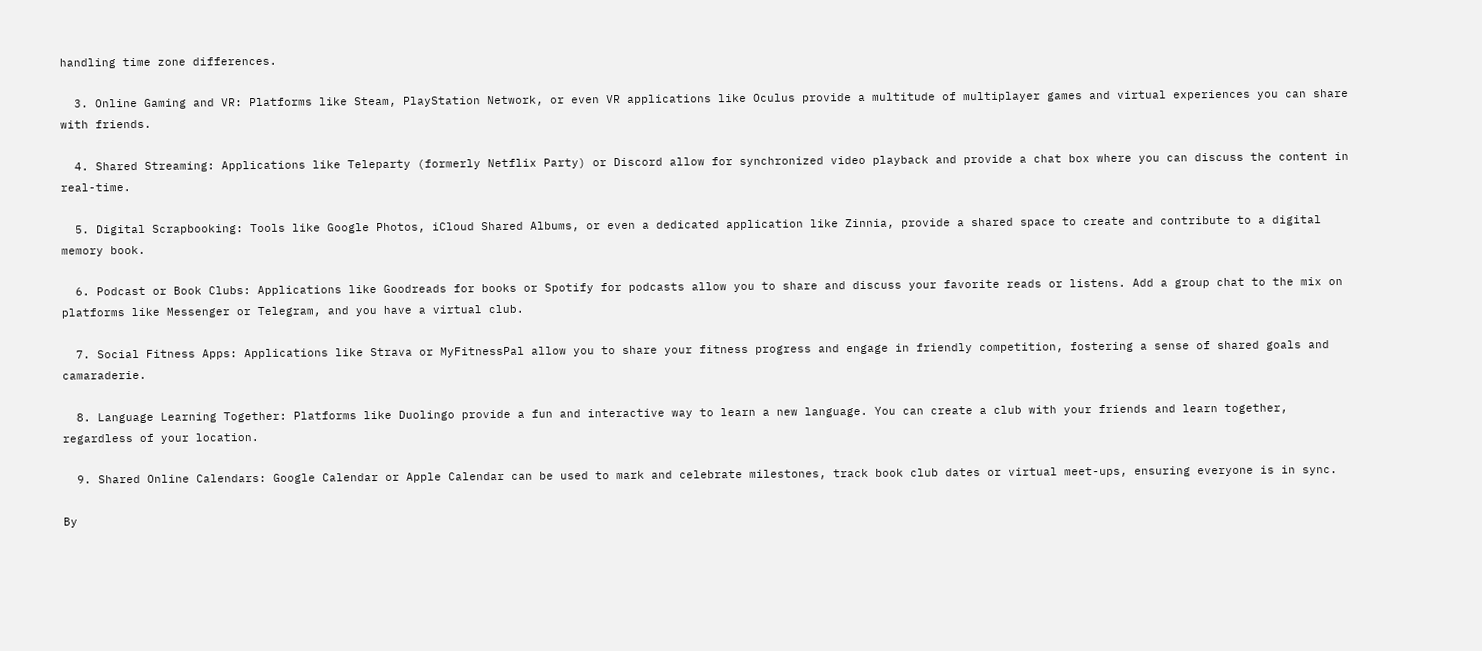handling time zone differences.

  3. Online Gaming and VR: Platforms like Steam, PlayStation Network, or even VR applications like Oculus provide a multitude of multiplayer games and virtual experiences you can share with friends.

  4. Shared Streaming: Applications like Teleparty (formerly Netflix Party) or Discord allow for synchronized video playback and provide a chat box where you can discuss the content in real-time.

  5. Digital Scrapbooking: Tools like Google Photos, iCloud Shared Albums, or even a dedicated application like Zinnia, provide a shared space to create and contribute to a digital memory book.

  6. Podcast or Book Clubs: Applications like Goodreads for books or Spotify for podcasts allow you to share and discuss your favorite reads or listens. Add a group chat to the mix on platforms like Messenger or Telegram, and you have a virtual club.

  7. Social Fitness Apps: Applications like Strava or MyFitnessPal allow you to share your fitness progress and engage in friendly competition, fostering a sense of shared goals and camaraderie.

  8. Language Learning Together: Platforms like Duolingo provide a fun and interactive way to learn a new language. You can create a club with your friends and learn together, regardless of your location.

  9. Shared Online Calendars: Google Calendar or Apple Calendar can be used to mark and celebrate milestones, track book club dates or virtual meet-ups, ensuring everyone is in sync.

By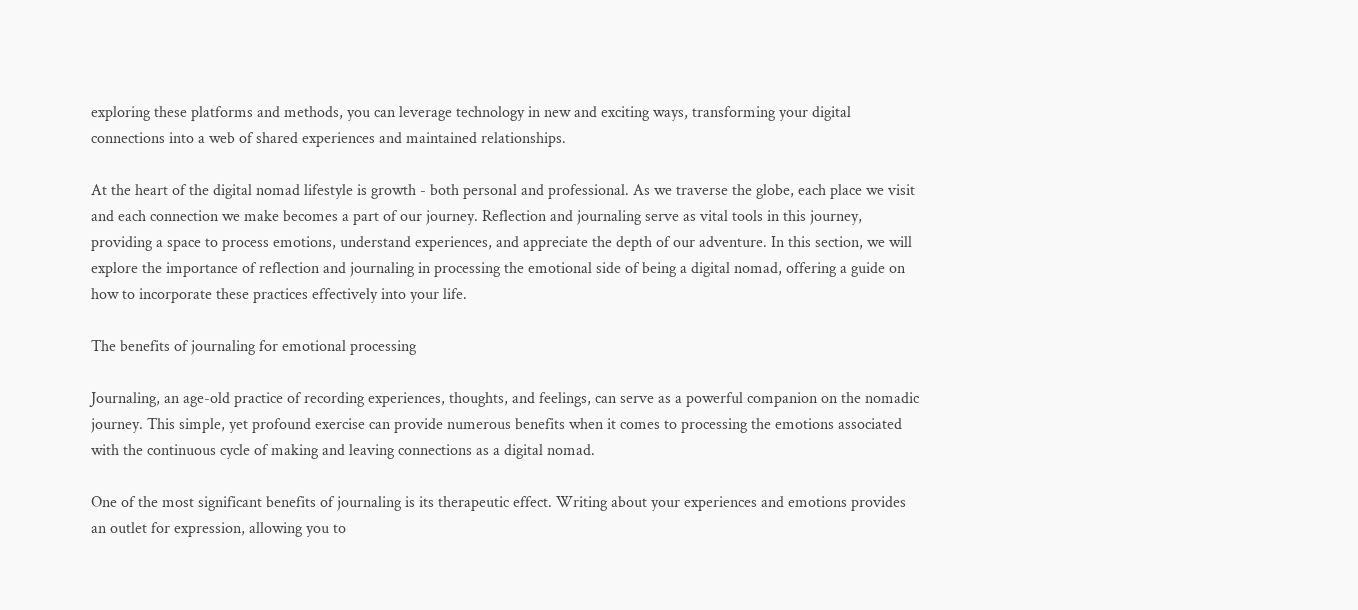exploring these platforms and methods, you can leverage technology in new and exciting ways, transforming your digital connections into a web of shared experiences and maintained relationships.

At the heart of the digital nomad lifestyle is growth - both personal and professional. As we traverse the globe, each place we visit and each connection we make becomes a part of our journey. Reflection and journaling serve as vital tools in this journey, providing a space to process emotions, understand experiences, and appreciate the depth of our adventure. In this section, we will explore the importance of reflection and journaling in processing the emotional side of being a digital nomad, offering a guide on how to incorporate these practices effectively into your life.

The benefits of journaling for emotional processing

Journaling, an age-old practice of recording experiences, thoughts, and feelings, can serve as a powerful companion on the nomadic journey. This simple, yet profound exercise can provide numerous benefits when it comes to processing the emotions associated with the continuous cycle of making and leaving connections as a digital nomad.

One of the most significant benefits of journaling is its therapeutic effect. Writing about your experiences and emotions provides an outlet for expression, allowing you to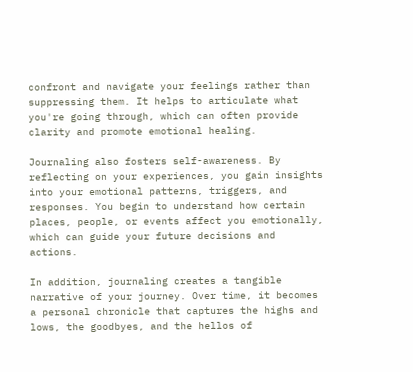confront and navigate your feelings rather than suppressing them. It helps to articulate what you're going through, which can often provide clarity and promote emotional healing.

Journaling also fosters self-awareness. By reflecting on your experiences, you gain insights into your emotional patterns, triggers, and responses. You begin to understand how certain places, people, or events affect you emotionally, which can guide your future decisions and actions.

In addition, journaling creates a tangible narrative of your journey. Over time, it becomes a personal chronicle that captures the highs and lows, the goodbyes, and the hellos of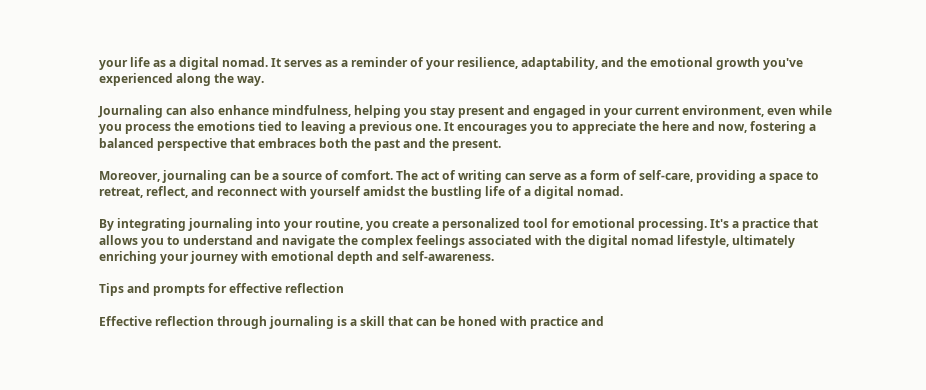your life as a digital nomad. It serves as a reminder of your resilience, adaptability, and the emotional growth you've experienced along the way.

Journaling can also enhance mindfulness, helping you stay present and engaged in your current environment, even while you process the emotions tied to leaving a previous one. It encourages you to appreciate the here and now, fostering a balanced perspective that embraces both the past and the present.

Moreover, journaling can be a source of comfort. The act of writing can serve as a form of self-care, providing a space to retreat, reflect, and reconnect with yourself amidst the bustling life of a digital nomad.

By integrating journaling into your routine, you create a personalized tool for emotional processing. It's a practice that allows you to understand and navigate the complex feelings associated with the digital nomad lifestyle, ultimately enriching your journey with emotional depth and self-awareness.

Tips and prompts for effective reflection

Effective reflection through journaling is a skill that can be honed with practice and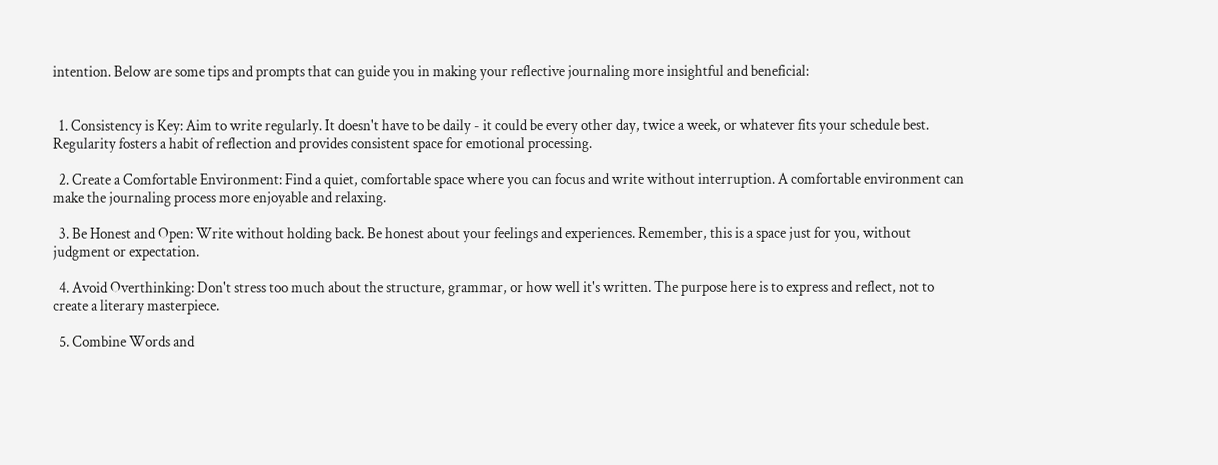intention. Below are some tips and prompts that can guide you in making your reflective journaling more insightful and beneficial:


  1. Consistency is Key: Aim to write regularly. It doesn't have to be daily - it could be every other day, twice a week, or whatever fits your schedule best. Regularity fosters a habit of reflection and provides consistent space for emotional processing.

  2. Create a Comfortable Environment: Find a quiet, comfortable space where you can focus and write without interruption. A comfortable environment can make the journaling process more enjoyable and relaxing.

  3. Be Honest and Open: Write without holding back. Be honest about your feelings and experiences. Remember, this is a space just for you, without judgment or expectation.

  4. Avoid Overthinking: Don't stress too much about the structure, grammar, or how well it's written. The purpose here is to express and reflect, not to create a literary masterpiece.

  5. Combine Words and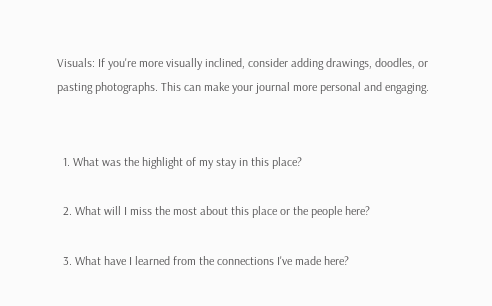Visuals: If you're more visually inclined, consider adding drawings, doodles, or pasting photographs. This can make your journal more personal and engaging.


  1. What was the highlight of my stay in this place?

  2. What will I miss the most about this place or the people here?

  3. What have I learned from the connections I've made here?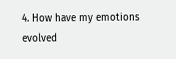4. How have my emotions evolved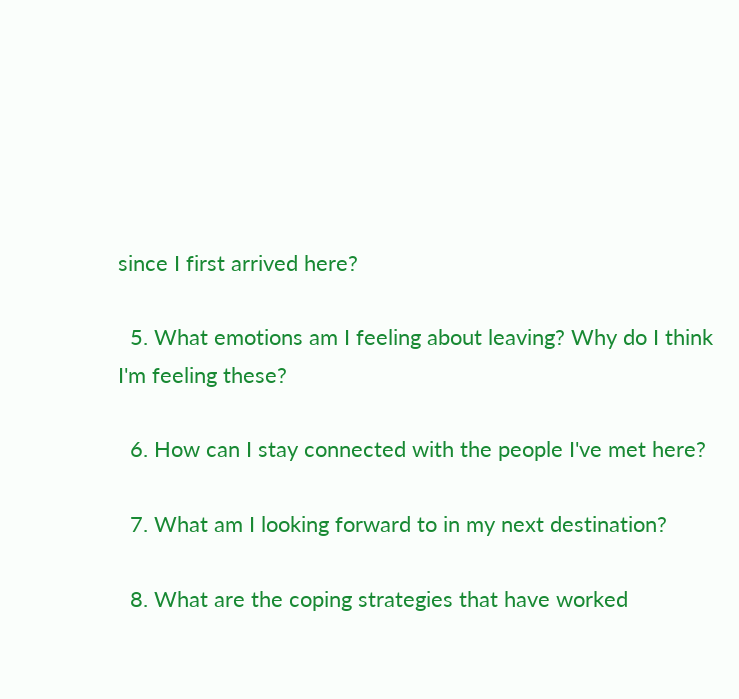since I first arrived here?

  5. What emotions am I feeling about leaving? Why do I think I'm feeling these?

  6. How can I stay connected with the people I've met here?

  7. What am I looking forward to in my next destination?

  8. What are the coping strategies that have worked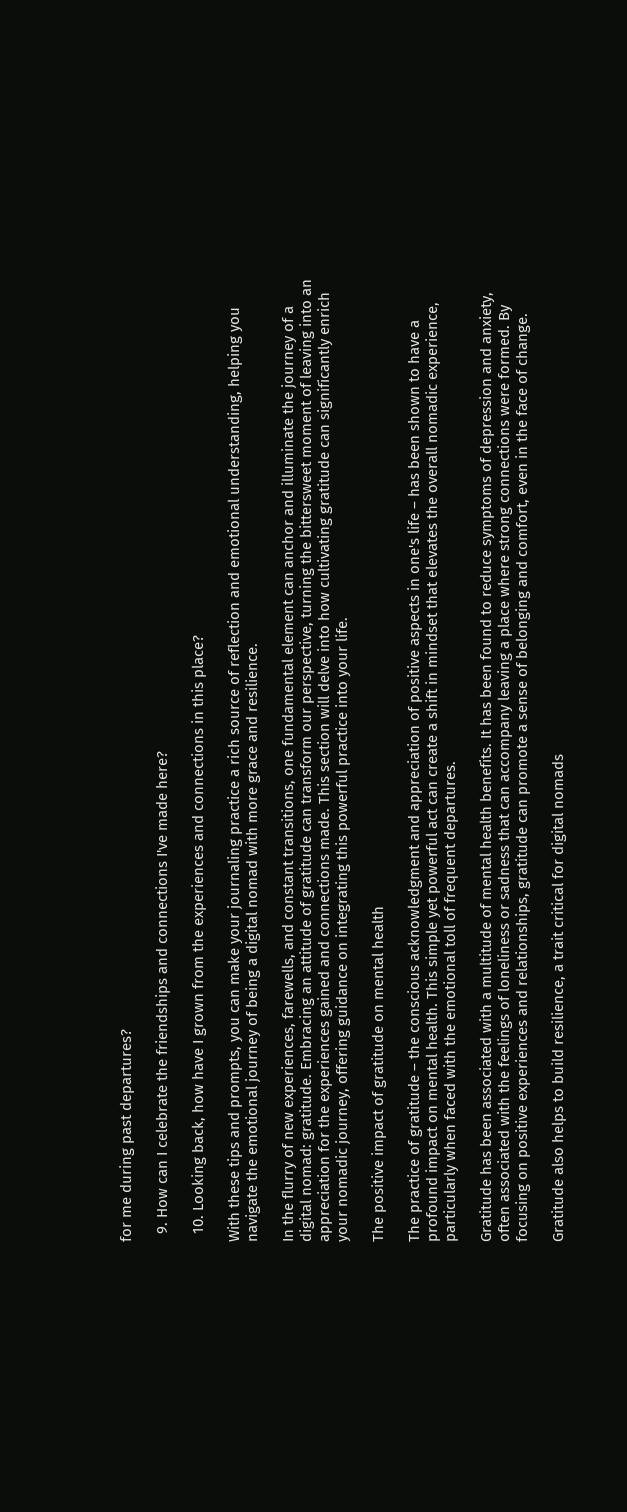for me during past departures?

  9. How can I celebrate the friendships and connections I've made here?

  10. Looking back, how have I grown from the experiences and connections in this place?

With these tips and prompts, you can make your journaling practice a rich source of reflection and emotional understanding, helping you navigate the emotional journey of being a digital nomad with more grace and resilience.

In the flurry of new experiences, farewells, and constant transitions, one fundamental element can anchor and illuminate the journey of a digital nomad: gratitude. Embracing an attitude of gratitude can transform our perspective, turning the bittersweet moment of leaving into an appreciation for the experiences gained and connections made. This section will delve into how cultivating gratitude can significantly enrich your nomadic journey, offering guidance on integrating this powerful practice into your life.

The positive impact of gratitude on mental health

The practice of gratitude – the conscious acknowledgment and appreciation of positive aspects in one's life – has been shown to have a profound impact on mental health. This simple yet powerful act can create a shift in mindset that elevates the overall nomadic experience, particularly when faced with the emotional toll of frequent departures.

Gratitude has been associated with a multitude of mental health benefits. It has been found to reduce symptoms of depression and anxiety, often associated with the feelings of loneliness or sadness that can accompany leaving a place where strong connections were formed. By focusing on positive experiences and relationships, gratitude can promote a sense of belonging and comfort, even in the face of change.

Gratitude also helps to build resilience, a trait critical for digital nomads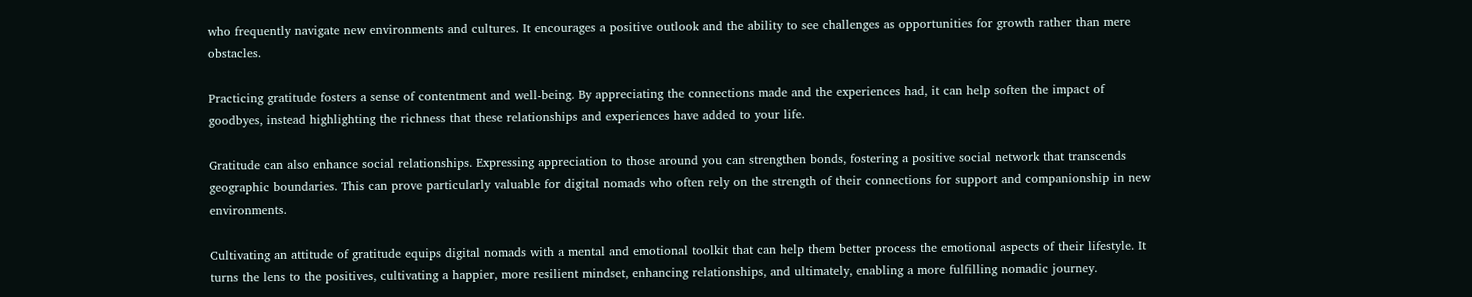who frequently navigate new environments and cultures. It encourages a positive outlook and the ability to see challenges as opportunities for growth rather than mere obstacles.

Practicing gratitude fosters a sense of contentment and well-being. By appreciating the connections made and the experiences had, it can help soften the impact of goodbyes, instead highlighting the richness that these relationships and experiences have added to your life.

Gratitude can also enhance social relationships. Expressing appreciation to those around you can strengthen bonds, fostering a positive social network that transcends geographic boundaries. This can prove particularly valuable for digital nomads who often rely on the strength of their connections for support and companionship in new environments.

Cultivating an attitude of gratitude equips digital nomads with a mental and emotional toolkit that can help them better process the emotional aspects of their lifestyle. It turns the lens to the positives, cultivating a happier, more resilient mindset, enhancing relationships, and ultimately, enabling a more fulfilling nomadic journey.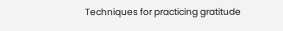Techniques for practicing gratitude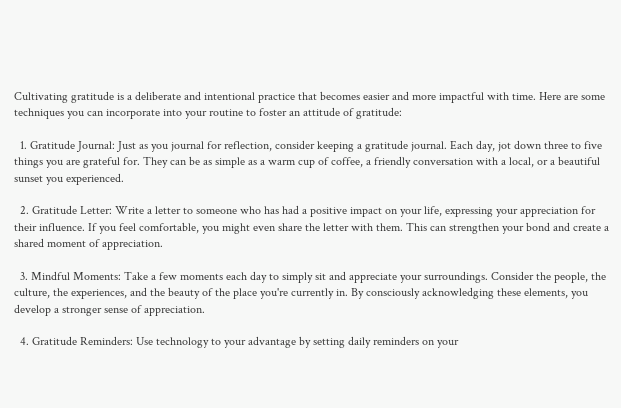Cultivating gratitude is a deliberate and intentional practice that becomes easier and more impactful with time. Here are some techniques you can incorporate into your routine to foster an attitude of gratitude:

  1. Gratitude Journal: Just as you journal for reflection, consider keeping a gratitude journal. Each day, jot down three to five things you are grateful for. They can be as simple as a warm cup of coffee, a friendly conversation with a local, or a beautiful sunset you experienced.

  2. Gratitude Letter: Write a letter to someone who has had a positive impact on your life, expressing your appreciation for their influence. If you feel comfortable, you might even share the letter with them. This can strengthen your bond and create a shared moment of appreciation.

  3. Mindful Moments: Take a few moments each day to simply sit and appreciate your surroundings. Consider the people, the culture, the experiences, and the beauty of the place you're currently in. By consciously acknowledging these elements, you develop a stronger sense of appreciation.

  4. Gratitude Reminders: Use technology to your advantage by setting daily reminders on your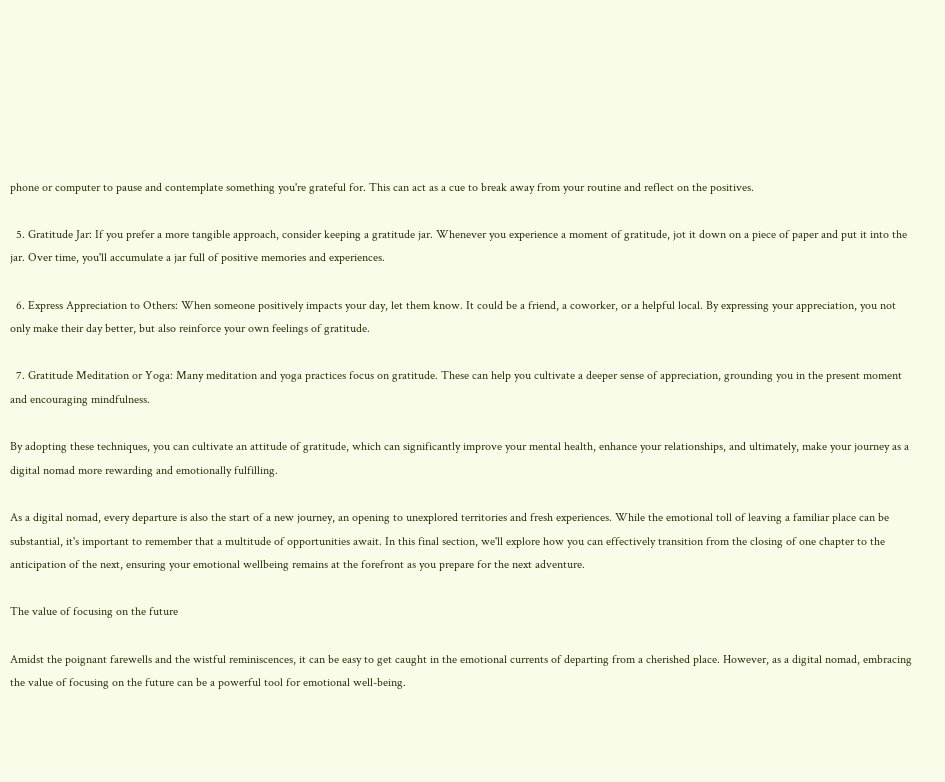phone or computer to pause and contemplate something you're grateful for. This can act as a cue to break away from your routine and reflect on the positives.

  5. Gratitude Jar: If you prefer a more tangible approach, consider keeping a gratitude jar. Whenever you experience a moment of gratitude, jot it down on a piece of paper and put it into the jar. Over time, you'll accumulate a jar full of positive memories and experiences.

  6. Express Appreciation to Others: When someone positively impacts your day, let them know. It could be a friend, a coworker, or a helpful local. By expressing your appreciation, you not only make their day better, but also reinforce your own feelings of gratitude.

  7. Gratitude Meditation or Yoga: Many meditation and yoga practices focus on gratitude. These can help you cultivate a deeper sense of appreciation, grounding you in the present moment and encouraging mindfulness.

By adopting these techniques, you can cultivate an attitude of gratitude, which can significantly improve your mental health, enhance your relationships, and ultimately, make your journey as a digital nomad more rewarding and emotionally fulfilling.

As a digital nomad, every departure is also the start of a new journey, an opening to unexplored territories and fresh experiences. While the emotional toll of leaving a familiar place can be substantial, it's important to remember that a multitude of opportunities await. In this final section, we'll explore how you can effectively transition from the closing of one chapter to the anticipation of the next, ensuring your emotional wellbeing remains at the forefront as you prepare for the next adventure.

The value of focusing on the future

Amidst the poignant farewells and the wistful reminiscences, it can be easy to get caught in the emotional currents of departing from a cherished place. However, as a digital nomad, embracing the value of focusing on the future can be a powerful tool for emotional well-being.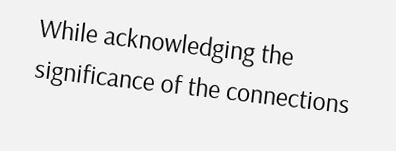While acknowledging the significance of the connections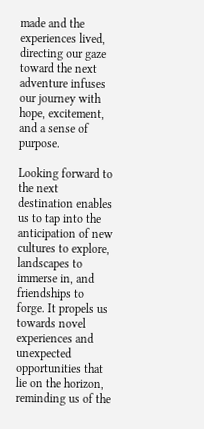made and the experiences lived, directing our gaze toward the next adventure infuses our journey with hope, excitement, and a sense of purpose.

Looking forward to the next destination enables us to tap into the anticipation of new cultures to explore, landscapes to immerse in, and friendships to forge. It propels us towards novel experiences and unexpected opportunities that lie on the horizon, reminding us of the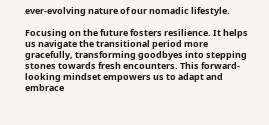ever-evolving nature of our nomadic lifestyle.

Focusing on the future fosters resilience. It helps us navigate the transitional period more gracefully, transforming goodbyes into stepping stones towards fresh encounters. This forward-looking mindset empowers us to adapt and embrace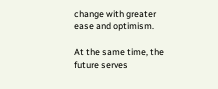change with greater ease and optimism.

At the same time, the future serves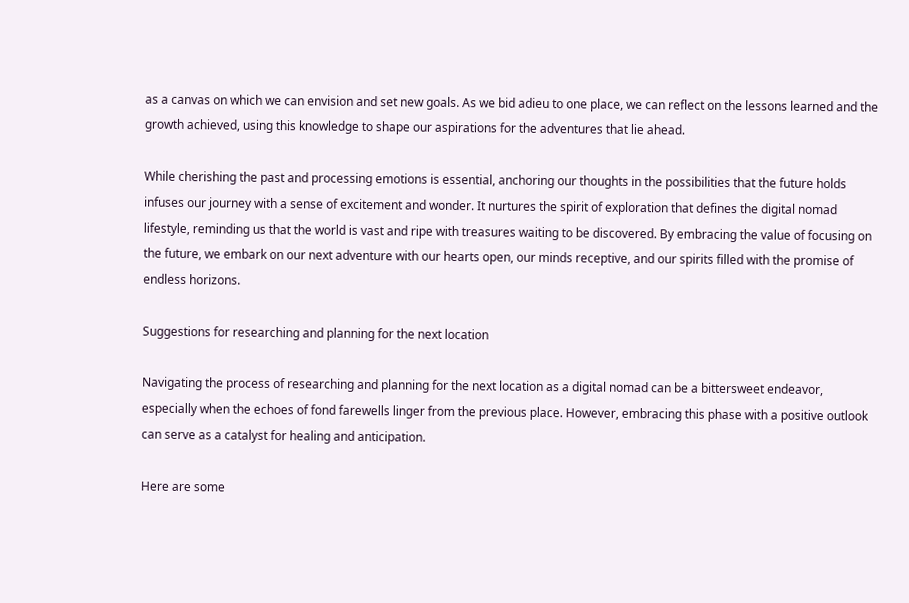as a canvas on which we can envision and set new goals. As we bid adieu to one place, we can reflect on the lessons learned and the growth achieved, using this knowledge to shape our aspirations for the adventures that lie ahead.

While cherishing the past and processing emotions is essential, anchoring our thoughts in the possibilities that the future holds infuses our journey with a sense of excitement and wonder. It nurtures the spirit of exploration that defines the digital nomad lifestyle, reminding us that the world is vast and ripe with treasures waiting to be discovered. By embracing the value of focusing on the future, we embark on our next adventure with our hearts open, our minds receptive, and our spirits filled with the promise of endless horizons.

Suggestions for researching and planning for the next location

Navigating the process of researching and planning for the next location as a digital nomad can be a bittersweet endeavor, especially when the echoes of fond farewells linger from the previous place. However, embracing this phase with a positive outlook can serve as a catalyst for healing and anticipation.

Here are some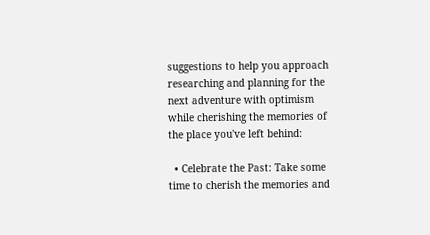suggestions to help you approach researching and planning for the next adventure with optimism while cherishing the memories of the place you've left behind:

  • Celebrate the Past: Take some time to cherish the memories and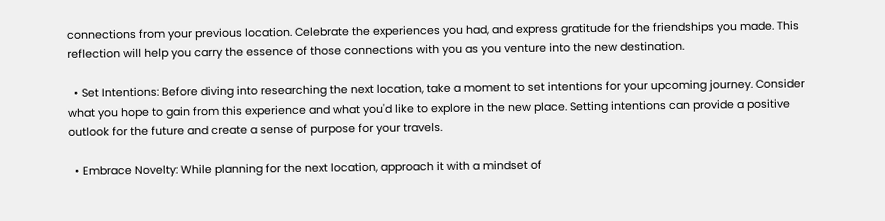connections from your previous location. Celebrate the experiences you had, and express gratitude for the friendships you made. This reflection will help you carry the essence of those connections with you as you venture into the new destination.

  • Set Intentions: Before diving into researching the next location, take a moment to set intentions for your upcoming journey. Consider what you hope to gain from this experience and what you'd like to explore in the new place. Setting intentions can provide a positive outlook for the future and create a sense of purpose for your travels.

  • Embrace Novelty: While planning for the next location, approach it with a mindset of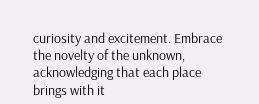curiosity and excitement. Embrace the novelty of the unknown, acknowledging that each place brings with it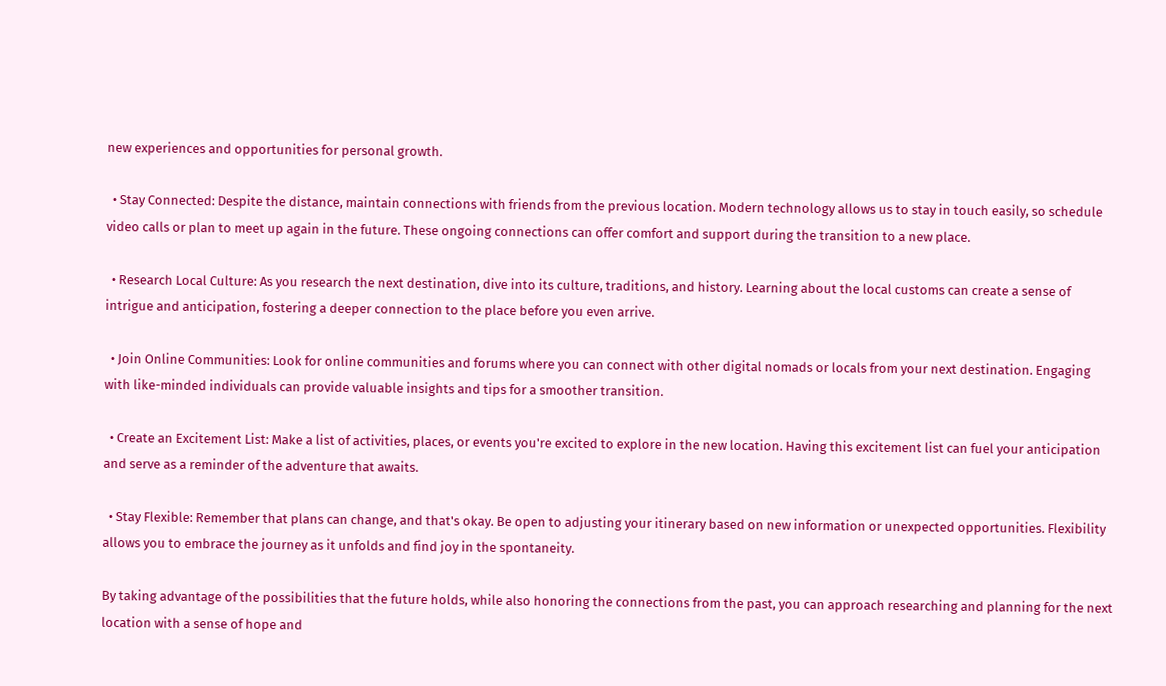new experiences and opportunities for personal growth.

  • Stay Connected: Despite the distance, maintain connections with friends from the previous location. Modern technology allows us to stay in touch easily, so schedule video calls or plan to meet up again in the future. These ongoing connections can offer comfort and support during the transition to a new place.

  • Research Local Culture: As you research the next destination, dive into its culture, traditions, and history. Learning about the local customs can create a sense of intrigue and anticipation, fostering a deeper connection to the place before you even arrive.

  • Join Online Communities: Look for online communities and forums where you can connect with other digital nomads or locals from your next destination. Engaging with like-minded individuals can provide valuable insights and tips for a smoother transition.

  • Create an Excitement List: Make a list of activities, places, or events you're excited to explore in the new location. Having this excitement list can fuel your anticipation and serve as a reminder of the adventure that awaits.

  • Stay Flexible: Remember that plans can change, and that's okay. Be open to adjusting your itinerary based on new information or unexpected opportunities. Flexibility allows you to embrace the journey as it unfolds and find joy in the spontaneity.

By taking advantage of the possibilities that the future holds, while also honoring the connections from the past, you can approach researching and planning for the next location with a sense of hope and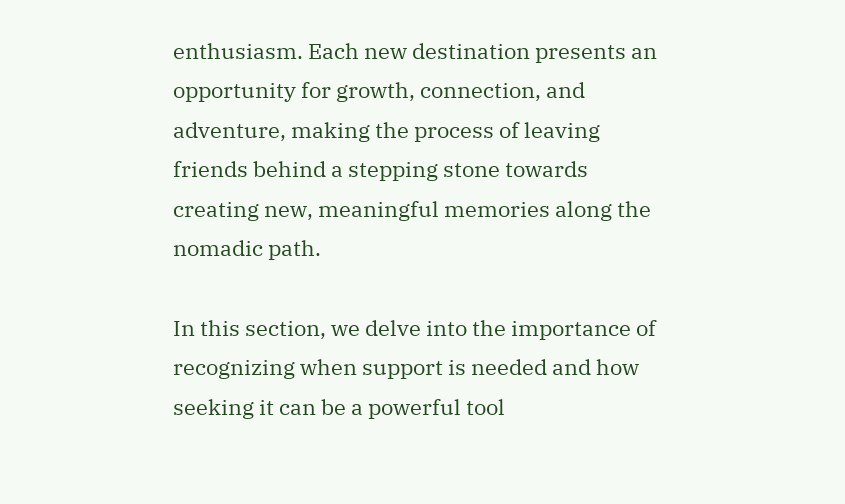enthusiasm. Each new destination presents an opportunity for growth, connection, and adventure, making the process of leaving friends behind a stepping stone towards creating new, meaningful memories along the nomadic path.

In this section, we delve into the importance of recognizing when support is needed and how seeking it can be a powerful tool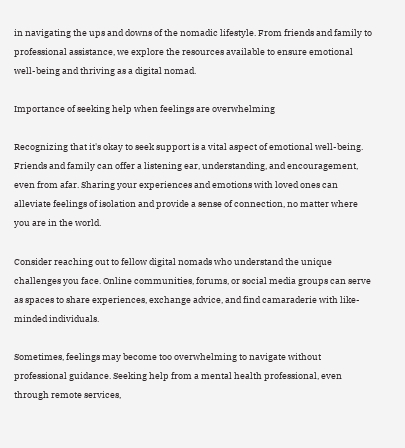in navigating the ups and downs of the nomadic lifestyle. From friends and family to professional assistance, we explore the resources available to ensure emotional well-being and thriving as a digital nomad.

Importance of seeking help when feelings are overwhelming

Recognizing that it's okay to seek support is a vital aspect of emotional well-being. Friends and family can offer a listening ear, understanding, and encouragement, even from afar. Sharing your experiences and emotions with loved ones can alleviate feelings of isolation and provide a sense of connection, no matter where you are in the world.

Consider reaching out to fellow digital nomads who understand the unique challenges you face. Online communities, forums, or social media groups can serve as spaces to share experiences, exchange advice, and find camaraderie with like-minded individuals.

Sometimes, feelings may become too overwhelming to navigate without professional guidance. Seeking help from a mental health professional, even through remote services,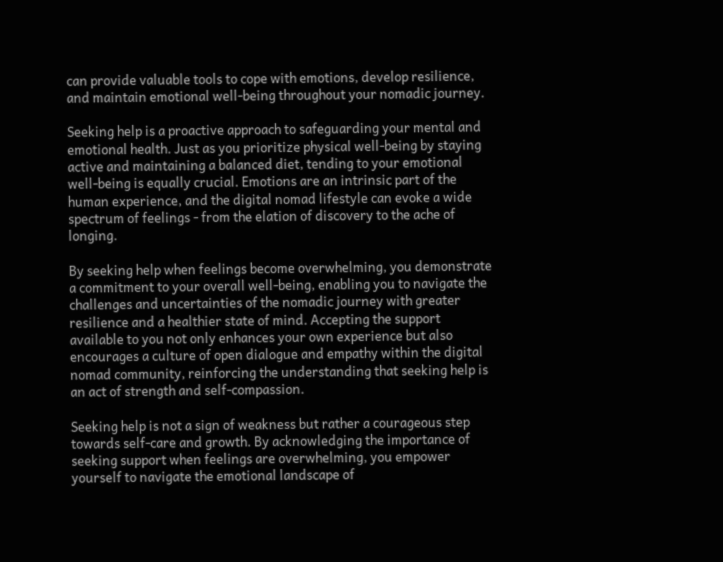can provide valuable tools to cope with emotions, develop resilience, and maintain emotional well-being throughout your nomadic journey.

Seeking help is a proactive approach to safeguarding your mental and emotional health. Just as you prioritize physical well-being by staying active and maintaining a balanced diet, tending to your emotional well-being is equally crucial. Emotions are an intrinsic part of the human experience, and the digital nomad lifestyle can evoke a wide spectrum of feelings - from the elation of discovery to the ache of longing.

By seeking help when feelings become overwhelming, you demonstrate a commitment to your overall well-being, enabling you to navigate the challenges and uncertainties of the nomadic journey with greater resilience and a healthier state of mind. Accepting the support available to you not only enhances your own experience but also encourages a culture of open dialogue and empathy within the digital nomad community, reinforcing the understanding that seeking help is an act of strength and self-compassion.

Seeking help is not a sign of weakness but rather a courageous step towards self-care and growth. By acknowledging the importance of seeking support when feelings are overwhelming, you empower yourself to navigate the emotional landscape of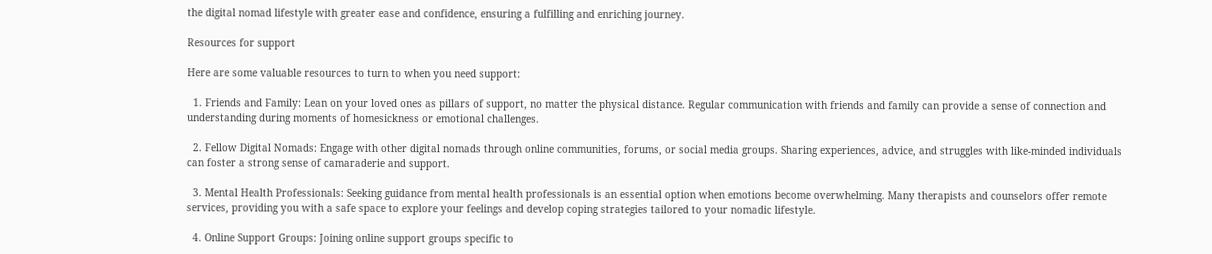the digital nomad lifestyle with greater ease and confidence, ensuring a fulfilling and enriching journey.

Resources for support

Here are some valuable resources to turn to when you need support:

  1. Friends and Family: Lean on your loved ones as pillars of support, no matter the physical distance. Regular communication with friends and family can provide a sense of connection and understanding during moments of homesickness or emotional challenges.

  2. Fellow Digital Nomads: Engage with other digital nomads through online communities, forums, or social media groups. Sharing experiences, advice, and struggles with like-minded individuals can foster a strong sense of camaraderie and support.

  3. Mental Health Professionals: Seeking guidance from mental health professionals is an essential option when emotions become overwhelming. Many therapists and counselors offer remote services, providing you with a safe space to explore your feelings and develop coping strategies tailored to your nomadic lifestyle.

  4. Online Support Groups: Joining online support groups specific to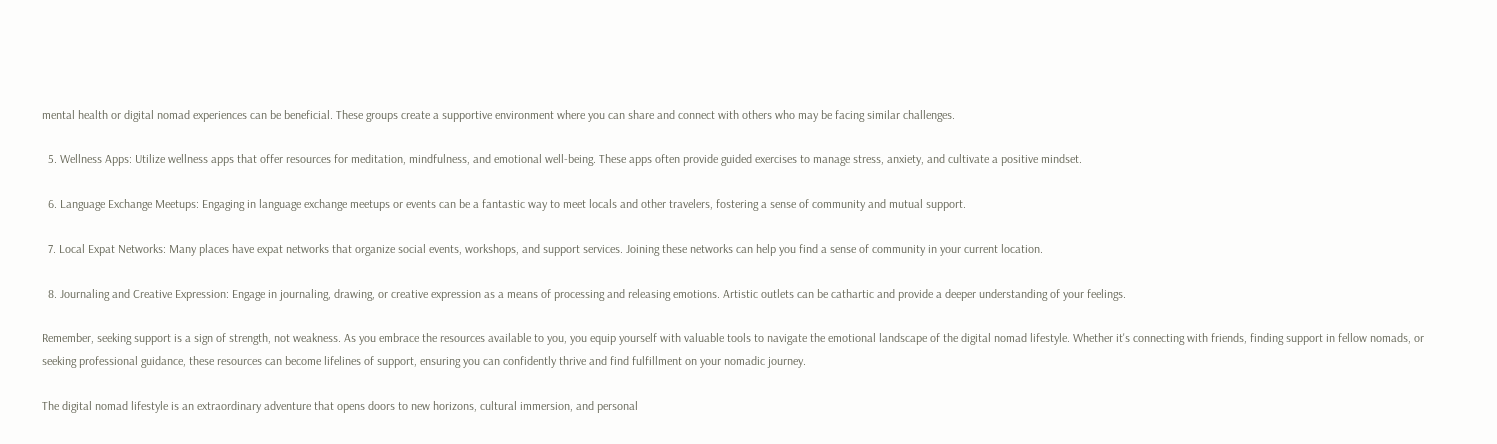mental health or digital nomad experiences can be beneficial. These groups create a supportive environment where you can share and connect with others who may be facing similar challenges.

  5. Wellness Apps: Utilize wellness apps that offer resources for meditation, mindfulness, and emotional well-being. These apps often provide guided exercises to manage stress, anxiety, and cultivate a positive mindset.

  6. Language Exchange Meetups: Engaging in language exchange meetups or events can be a fantastic way to meet locals and other travelers, fostering a sense of community and mutual support.

  7. Local Expat Networks: Many places have expat networks that organize social events, workshops, and support services. Joining these networks can help you find a sense of community in your current location.

  8. Journaling and Creative Expression: Engage in journaling, drawing, or creative expression as a means of processing and releasing emotions. Artistic outlets can be cathartic and provide a deeper understanding of your feelings.

Remember, seeking support is a sign of strength, not weakness. As you embrace the resources available to you, you equip yourself with valuable tools to navigate the emotional landscape of the digital nomad lifestyle. Whether it's connecting with friends, finding support in fellow nomads, or seeking professional guidance, these resources can become lifelines of support, ensuring you can confidently thrive and find fulfillment on your nomadic journey.

The digital nomad lifestyle is an extraordinary adventure that opens doors to new horizons, cultural immersion, and personal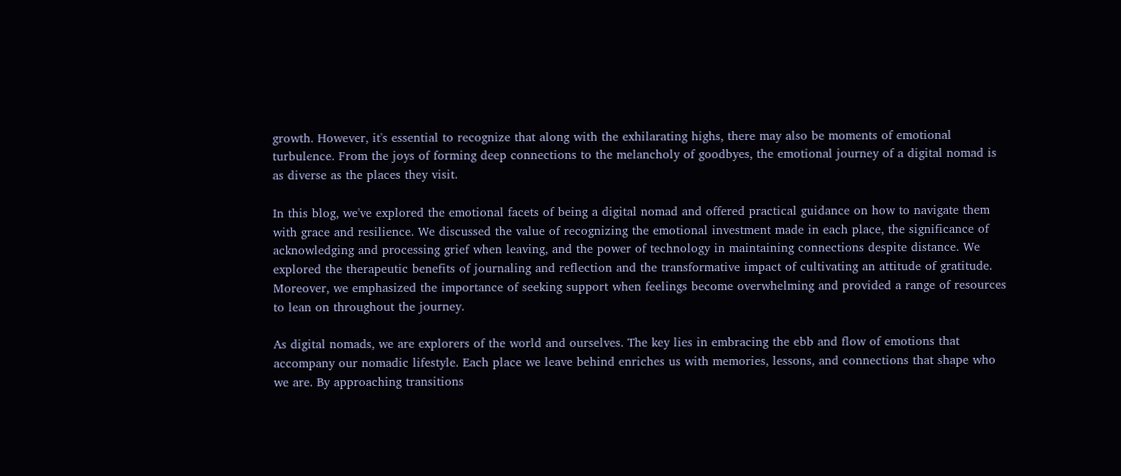growth. However, it's essential to recognize that along with the exhilarating highs, there may also be moments of emotional turbulence. From the joys of forming deep connections to the melancholy of goodbyes, the emotional journey of a digital nomad is as diverse as the places they visit.

In this blog, we've explored the emotional facets of being a digital nomad and offered practical guidance on how to navigate them with grace and resilience. We discussed the value of recognizing the emotional investment made in each place, the significance of acknowledging and processing grief when leaving, and the power of technology in maintaining connections despite distance. We explored the therapeutic benefits of journaling and reflection and the transformative impact of cultivating an attitude of gratitude. Moreover, we emphasized the importance of seeking support when feelings become overwhelming and provided a range of resources to lean on throughout the journey.

As digital nomads, we are explorers of the world and ourselves. The key lies in embracing the ebb and flow of emotions that accompany our nomadic lifestyle. Each place we leave behind enriches us with memories, lessons, and connections that shape who we are. By approaching transitions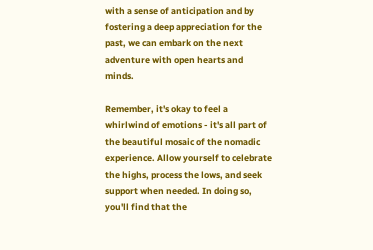with a sense of anticipation and by fostering a deep appreciation for the past, we can embark on the next adventure with open hearts and minds.

Remember, it's okay to feel a whirlwind of emotions - it's all part of the beautiful mosaic of the nomadic experience. Allow yourself to celebrate the highs, process the lows, and seek support when needed. In doing so, you'll find that the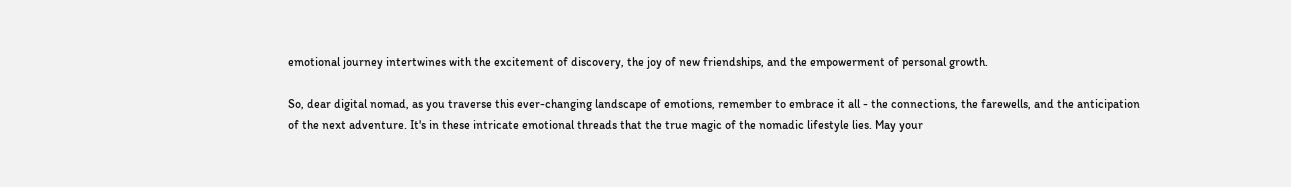emotional journey intertwines with the excitement of discovery, the joy of new friendships, and the empowerment of personal growth.

So, dear digital nomad, as you traverse this ever-changing landscape of emotions, remember to embrace it all - the connections, the farewells, and the anticipation of the next adventure. It's in these intricate emotional threads that the true magic of the nomadic lifestyle lies. May your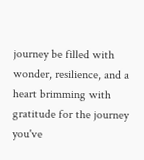journey be filled with wonder, resilience, and a heart brimming with gratitude for the journey you've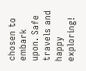chosen to embark upon. Safe travels and happy exploring!